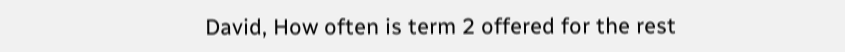David, How often is term 2 offered for the rest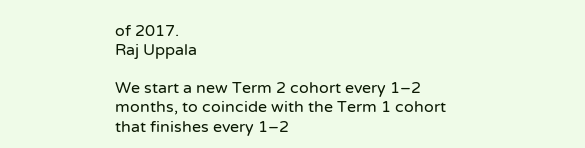of 2017.
Raj Uppala

We start a new Term 2 cohort every 1–2 months, to coincide with the Term 1 cohort that finishes every 1–2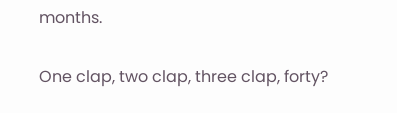months.

One clap, two clap, three clap, forty?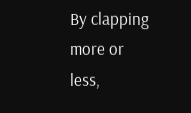By clapping more or less,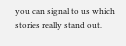you can signal to us which stories really stand out.